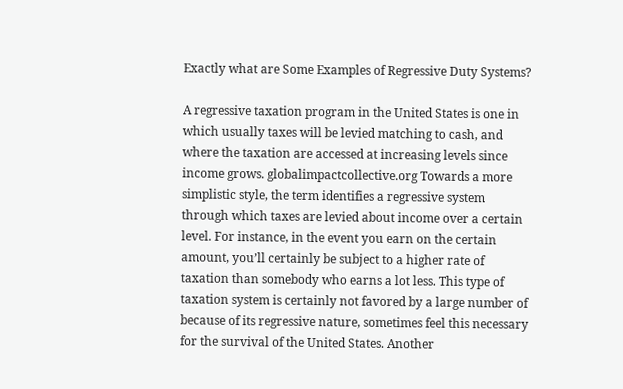Exactly what are Some Examples of Regressive Duty Systems?

A regressive taxation program in the United States is one in which usually taxes will be levied matching to cash, and where the taxation are accessed at increasing levels since income grows. globalimpactcollective.org Towards a more simplistic style, the term identifies a regressive system through which taxes are levied about income over a certain level. For instance, in the event you earn on the certain amount, you’ll certainly be subject to a higher rate of taxation than somebody who earns a lot less. This type of taxation system is certainly not favored by a large number of because of its regressive nature, sometimes feel this necessary for the survival of the United States. Another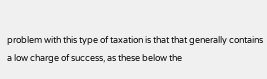problem with this type of taxation is that that generally contains a low charge of success, as these below the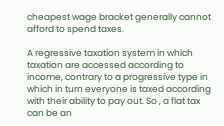cheapest wage bracket generally cannot afford to spend taxes.

A regressive taxation system in which taxation are accessed according to income, contrary to a progressive type in which in turn everyone is taxed according with their ability to pay out. So , a flat tax can be an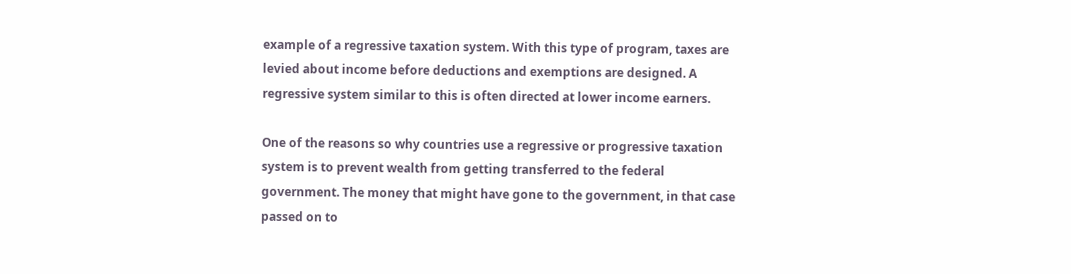example of a regressive taxation system. With this type of program, taxes are levied about income before deductions and exemptions are designed. A regressive system similar to this is often directed at lower income earners.

One of the reasons so why countries use a regressive or progressive taxation system is to prevent wealth from getting transferred to the federal government. The money that might have gone to the government, in that case passed on to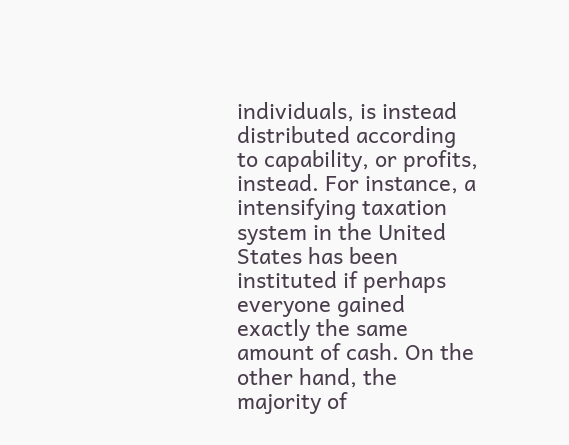individuals, is instead distributed according to capability, or profits, instead. For instance, a intensifying taxation system in the United States has been instituted if perhaps everyone gained exactly the same amount of cash. On the other hand, the majority of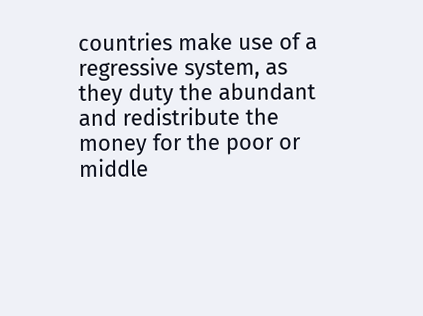countries make use of a regressive system, as they duty the abundant and redistribute the money for the poor or middle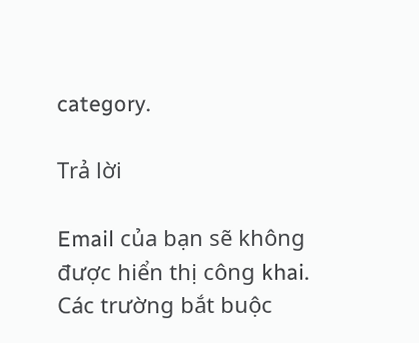category.

Trả lời

Email của bạn sẽ không được hiển thị công khai. Các trường bắt buộc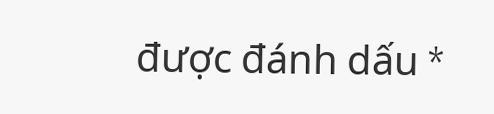được đánh dấu *